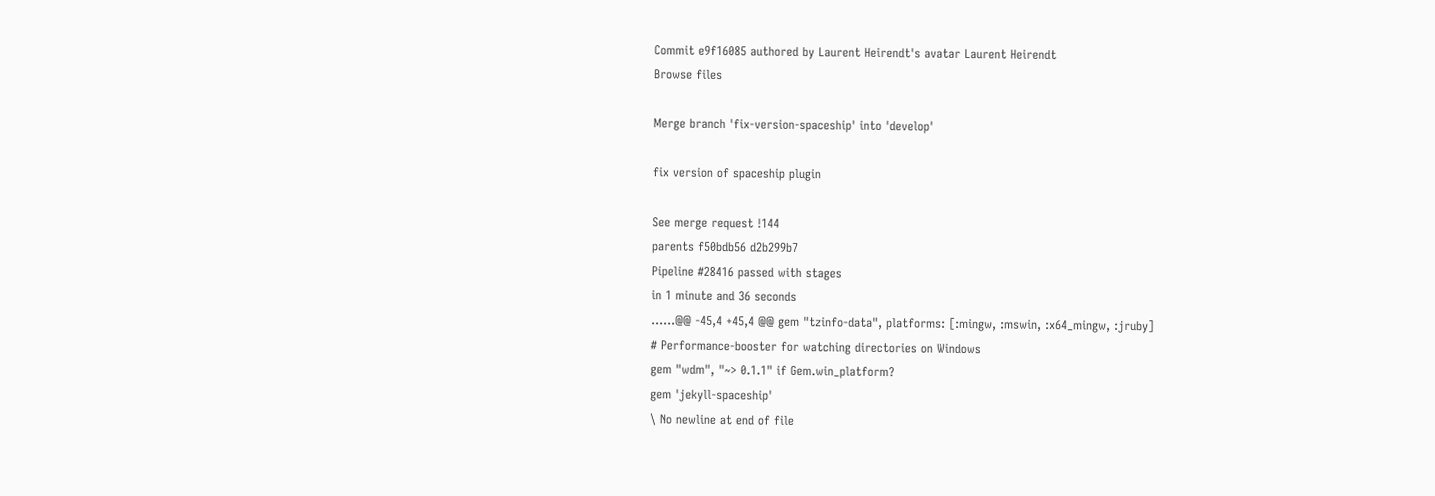Commit e9f16085 authored by Laurent Heirendt's avatar Laurent Heirendt
Browse files

Merge branch 'fix-version-spaceship' into 'develop'

fix version of spaceship plugin

See merge request !144
parents f50bdb56 d2b299b7
Pipeline #28416 passed with stages
in 1 minute and 36 seconds
......@@ -45,4 +45,4 @@ gem "tzinfo-data", platforms: [:mingw, :mswin, :x64_mingw, :jruby]
# Performance-booster for watching directories on Windows
gem "wdm", "~> 0.1.1" if Gem.win_platform?
gem 'jekyll-spaceship'
\ No newline at end of file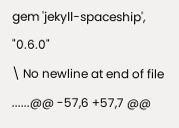gem 'jekyll-spaceship', "0.6.0"
\ No newline at end of file
......@@ -57,6 +57,7 @@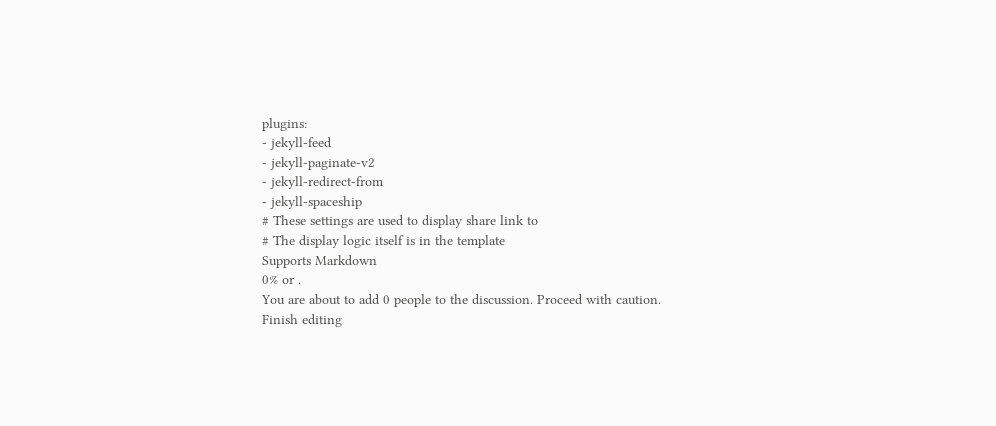plugins:
- jekyll-feed
- jekyll-paginate-v2
- jekyll-redirect-from
- jekyll-spaceship
# These settings are used to display share link to
# The display logic itself is in the template
Supports Markdown
0% or .
You are about to add 0 people to the discussion. Proceed with caution.
Finish editing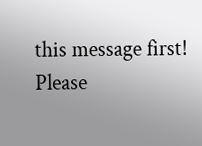this message first!
Please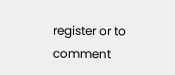register or to comment